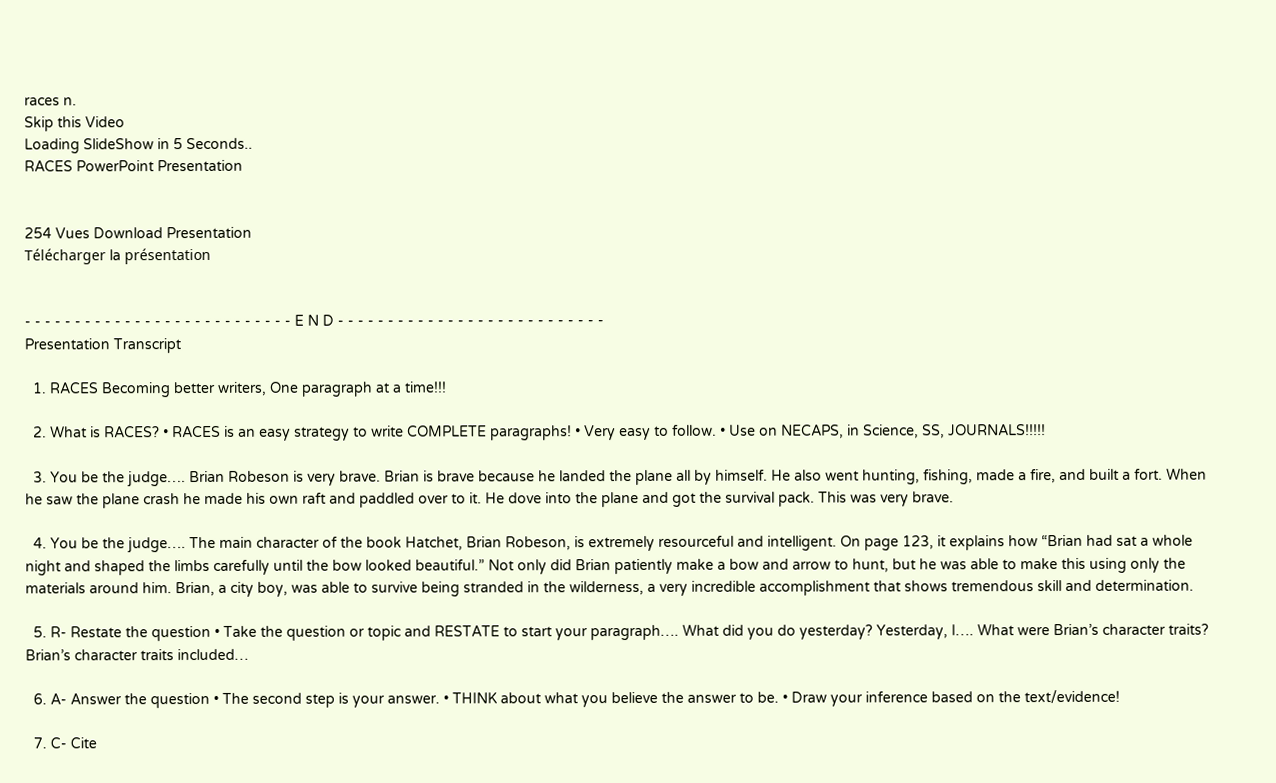races n.
Skip this Video
Loading SlideShow in 5 Seconds..
RACES PowerPoint Presentation


254 Vues Download Presentation
Télécharger la présentation


- - - - - - - - - - - - - - - - - - - - - - - - - - - E N D - - - - - - - - - - - - - - - - - - - - - - - - - - -
Presentation Transcript

  1. RACES Becoming better writers, One paragraph at a time!!!

  2. What is RACES? • RACES is an easy strategy to write COMPLETE paragraphs! • Very easy to follow. • Use on NECAPS, in Science, SS, JOURNALS!!!!!

  3. You be the judge…. Brian Robeson is very brave. Brian is brave because he landed the plane all by himself. He also went hunting, fishing, made a fire, and built a fort. When he saw the plane crash he made his own raft and paddled over to it. He dove into the plane and got the survival pack. This was very brave.

  4. You be the judge…. The main character of the book Hatchet, Brian Robeson, is extremely resourceful and intelligent. On page 123, it explains how “Brian had sat a whole night and shaped the limbs carefully until the bow looked beautiful.” Not only did Brian patiently make a bow and arrow to hunt, but he was able to make this using only the materials around him. Brian, a city boy, was able to survive being stranded in the wilderness, a very incredible accomplishment that shows tremendous skill and determination.

  5. R- Restate the question • Take the question or topic and RESTATE to start your paragraph…. What did you do yesterday? Yesterday, I…. What were Brian’s character traits? Brian’s character traits included…

  6. A- Answer the question • The second step is your answer. • THINK about what you believe the answer to be. • Draw your inference based on the text/evidence!

  7. C- Cite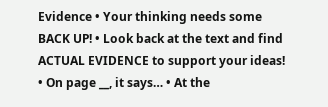Evidence • Your thinking needs some BACK UP! • Look back at the text and find ACTUAL EVIDENCE to support your ideas! • On page __, it says… • At the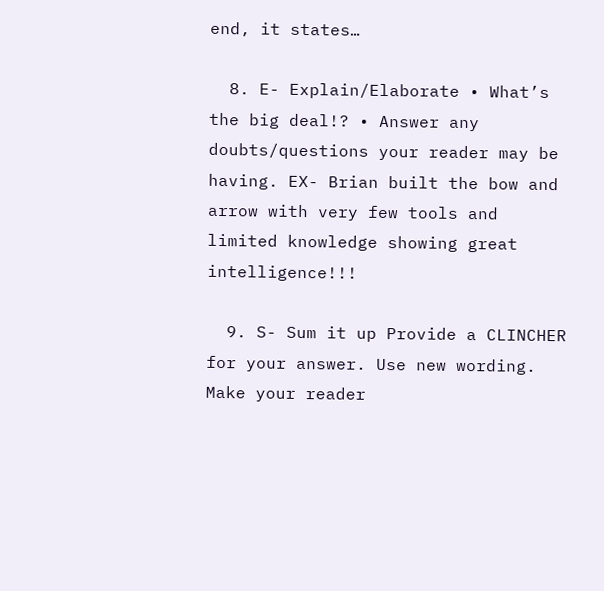end, it states…

  8. E- Explain/Elaborate • What’s the big deal!? • Answer any doubts/questions your reader may be having. EX- Brian built the bow and arrow with very few tools and limited knowledge showing great intelligence!!!

  9. S- Sum it up Provide a CLINCHER for your answer. Use new wording. Make your reader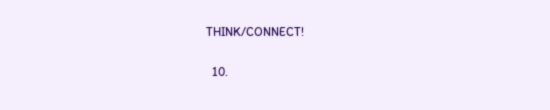THINK/CONNECT!

  10.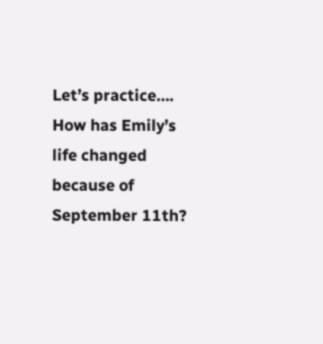Let’s practice…. How has Emily’s life changed because of September 11th?